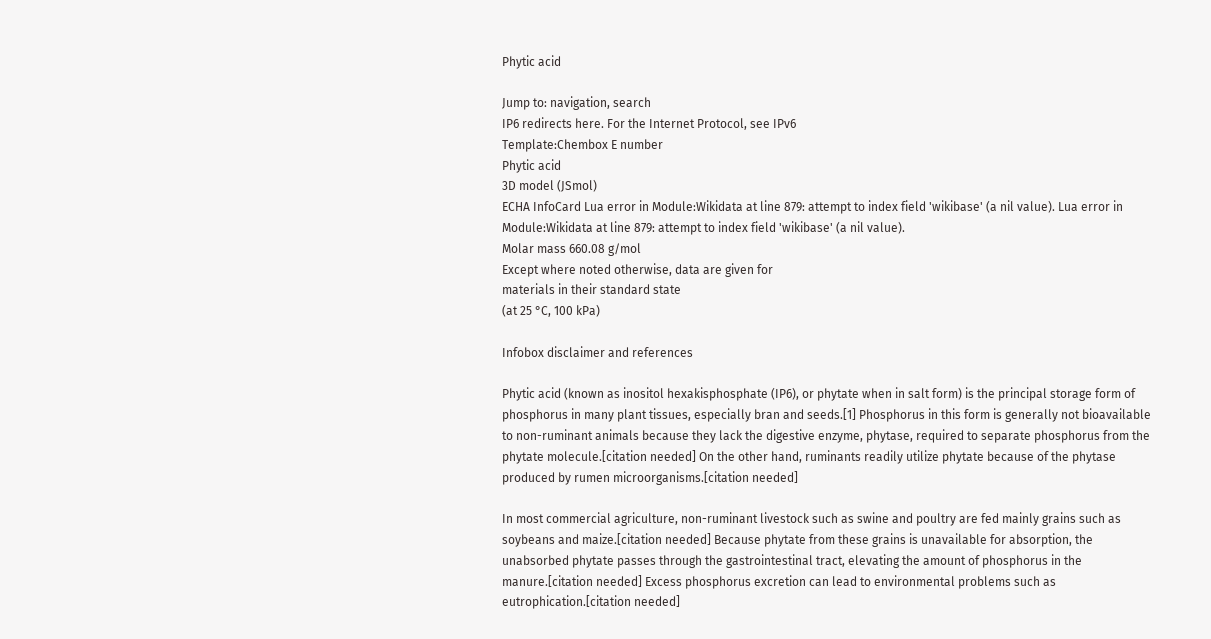Phytic acid

Jump to: navigation, search
IP6 redirects here. For the Internet Protocol, see IPv6
Template:Chembox E number
Phytic acid
3D model (JSmol)
ECHA InfoCard Lua error in Module:Wikidata at line 879: attempt to index field 'wikibase' (a nil value). Lua error in Module:Wikidata at line 879: attempt to index field 'wikibase' (a nil value).
Molar mass 660.08 g/mol
Except where noted otherwise, data are given for
materials in their standard state
(at 25 °C, 100 kPa)

Infobox disclaimer and references

Phytic acid (known as inositol hexakisphosphate (IP6), or phytate when in salt form) is the principal storage form of phosphorus in many plant tissues, especially bran and seeds.[1] Phosphorus in this form is generally not bioavailable to non-ruminant animals because they lack the digestive enzyme, phytase, required to separate phosphorus from the phytate molecule.[citation needed] On the other hand, ruminants readily utilize phytate because of the phytase produced by rumen microorganisms.[citation needed]

In most commercial agriculture, non-ruminant livestock such as swine and poultry are fed mainly grains such as soybeans and maize.[citation needed] Because phytate from these grains is unavailable for absorption, the unabsorbed phytate passes through the gastrointestinal tract, elevating the amount of phosphorus in the manure.[citation needed] Excess phosphorus excretion can lead to environmental problems such as eutrophication.[citation needed]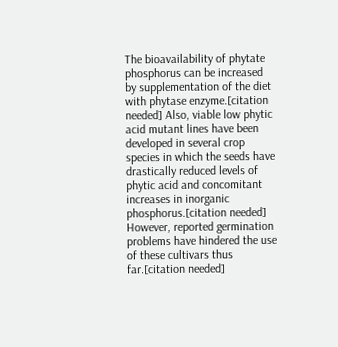The bioavailability of phytate phosphorus can be increased by supplementation of the diet with phytase enzyme.[citation needed] Also, viable low phytic acid mutant lines have been developed in several crop species in which the seeds have drastically reduced levels of phytic acid and concomitant increases in inorganic phosphorus.[citation needed] However, reported germination problems have hindered the use of these cultivars thus far.[citation needed]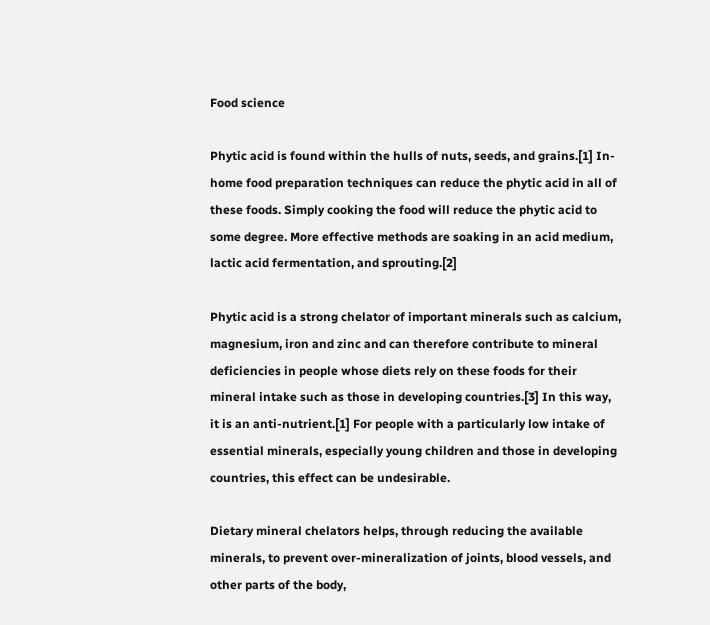Food science

Phytic acid is found within the hulls of nuts, seeds, and grains.[1] In-home food preparation techniques can reduce the phytic acid in all of these foods. Simply cooking the food will reduce the phytic acid to some degree. More effective methods are soaking in an acid medium, lactic acid fermentation, and sprouting.[2]

Phytic acid is a strong chelator of important minerals such as calcium, magnesium, iron and zinc and can therefore contribute to mineral deficiencies in people whose diets rely on these foods for their mineral intake such as those in developing countries.[3] In this way, it is an anti-nutrient.[1] For people with a particularly low intake of essential minerals, especially young children and those in developing countries, this effect can be undesirable.

Dietary mineral chelators helps, through reducing the available minerals, to prevent over-mineralization of joints, blood vessels, and other parts of the body,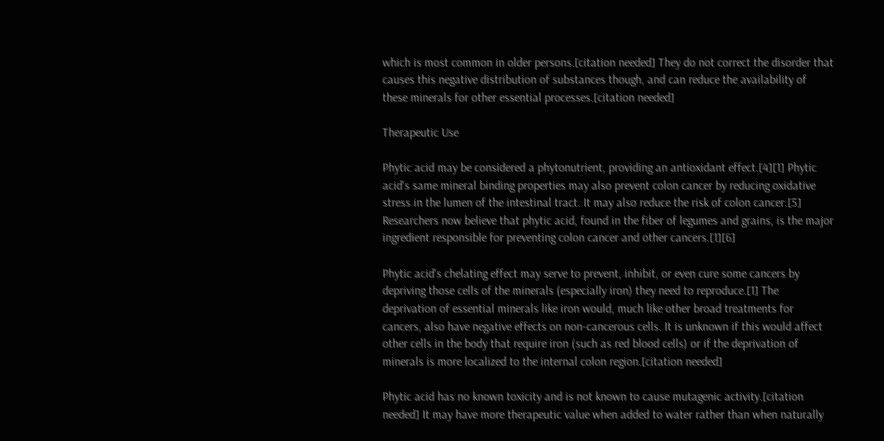which is most common in older persons.[citation needed] They do not correct the disorder that causes this negative distribution of substances though, and can reduce the availability of these minerals for other essential processes.[citation needed]

Therapeutic Use

Phytic acid may be considered a phytonutrient, providing an antioxidant effect.[4][1] Phytic acid's same mineral binding properties may also prevent colon cancer by reducing oxidative stress in the lumen of the intestinal tract. It may also reduce the risk of colon cancer.[5] Researchers now believe that phytic acid, found in the fiber of legumes and grains, is the major ingredient responsible for preventing colon cancer and other cancers.[1][6]

Phytic acid's chelating effect may serve to prevent, inhibit, or even cure some cancers by depriving those cells of the minerals (especially iron) they need to reproduce.[1] The deprivation of essential minerals like iron would, much like other broad treatments for cancers, also have negative effects on non-cancerous cells. It is unknown if this would affect other cells in the body that require iron (such as red blood cells) or if the deprivation of minerals is more localized to the internal colon region.[citation needed]

Phytic acid has no known toxicity and is not known to cause mutagenic activity.[citation needed] It may have more therapeutic value when added to water rather than when naturally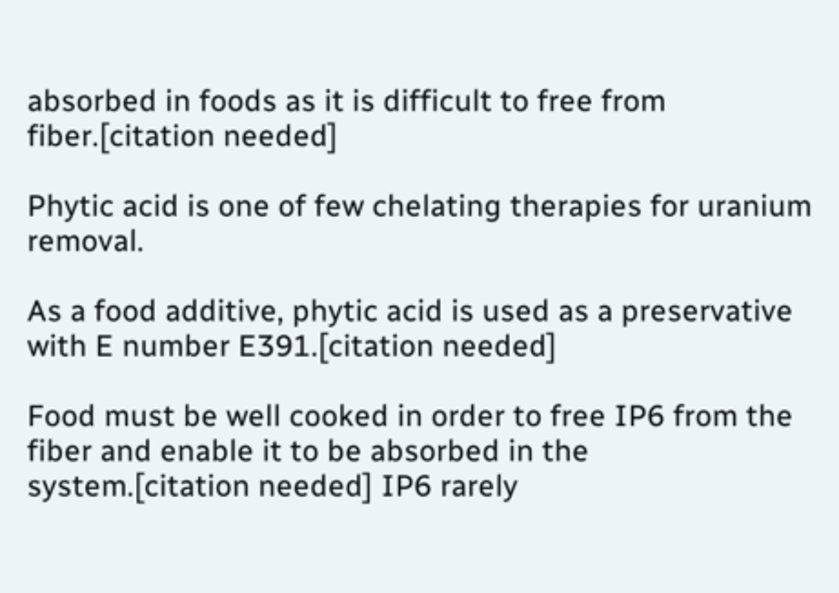absorbed in foods as it is difficult to free from fiber.[citation needed]

Phytic acid is one of few chelating therapies for uranium removal.

As a food additive, phytic acid is used as a preservative with E number E391.[citation needed]

Food must be well cooked in order to free IP6 from the fiber and enable it to be absorbed in the system.[citation needed] IP6 rarely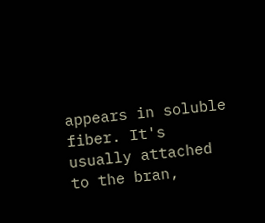appears in soluble fiber. It's usually attached to the bran,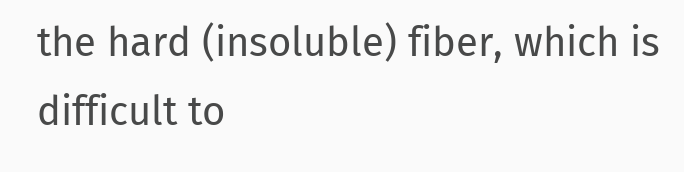the hard (insoluble) fiber, which is difficult to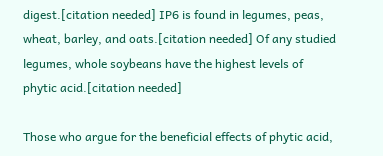digest.[citation needed] IP6 is found in legumes, peas, wheat, barley, and oats.[citation needed] Of any studied legumes, whole soybeans have the highest levels of phytic acid.[citation needed]

Those who argue for the beneficial effects of phytic acid,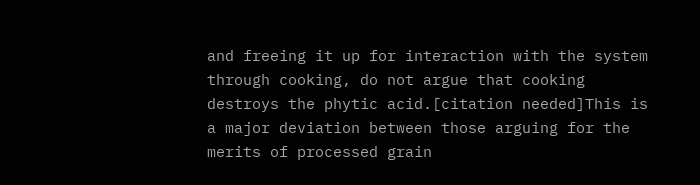and freeing it up for interaction with the system through cooking, do not argue that cooking destroys the phytic acid.[citation needed]This is a major deviation between those arguing for the merits of processed grain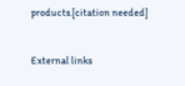products.[citation needed]


External links